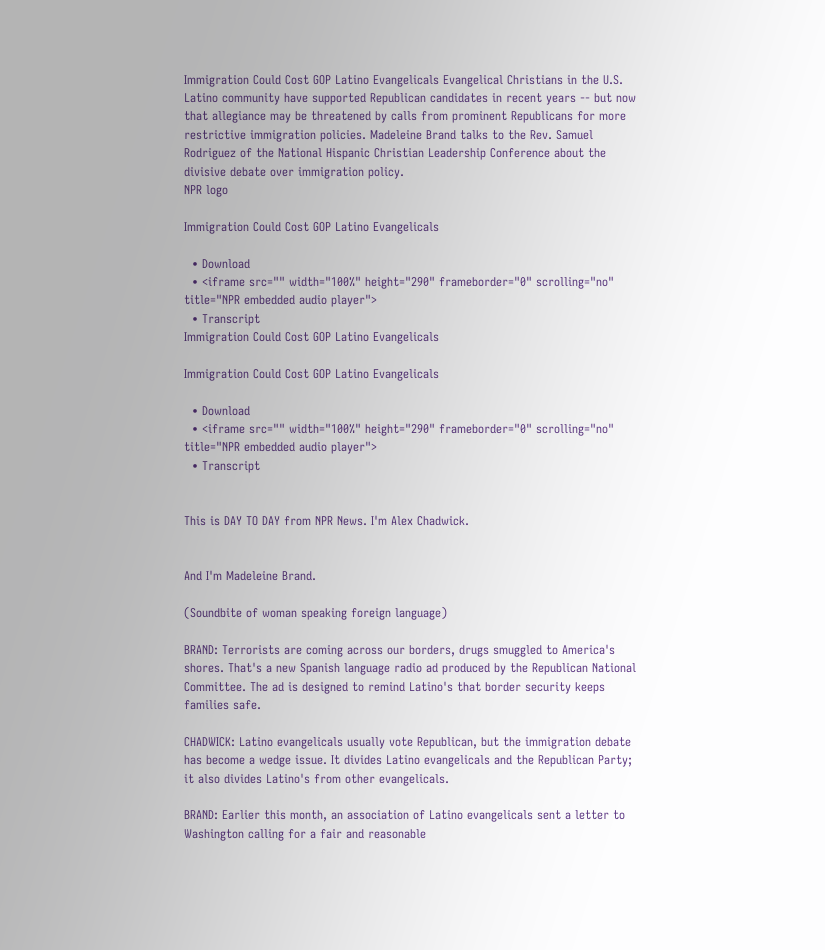Immigration Could Cost GOP Latino Evangelicals Evangelical Christians in the U.S. Latino community have supported Republican candidates in recent years -- but now that allegiance may be threatened by calls from prominent Republicans for more restrictive immigration policies. Madeleine Brand talks to the Rev. Samuel Rodriguez of the National Hispanic Christian Leadership Conference about the divisive debate over immigration policy.
NPR logo

Immigration Could Cost GOP Latino Evangelicals

  • Download
  • <iframe src="" width="100%" height="290" frameborder="0" scrolling="no" title="NPR embedded audio player">
  • Transcript
Immigration Could Cost GOP Latino Evangelicals

Immigration Could Cost GOP Latino Evangelicals

  • Download
  • <iframe src="" width="100%" height="290" frameborder="0" scrolling="no" title="NPR embedded audio player">
  • Transcript


This is DAY TO DAY from NPR News. I'm Alex Chadwick.


And I'm Madeleine Brand.

(Soundbite of woman speaking foreign language)

BRAND: Terrorists are coming across our borders, drugs smuggled to America's shores. That's a new Spanish language radio ad produced by the Republican National Committee. The ad is designed to remind Latino's that border security keeps families safe.

CHADWICK: Latino evangelicals usually vote Republican, but the immigration debate has become a wedge issue. It divides Latino evangelicals and the Republican Party; it also divides Latino's from other evangelicals.

BRAND: Earlier this month, an association of Latino evangelicals sent a letter to Washington calling for a fair and reasonable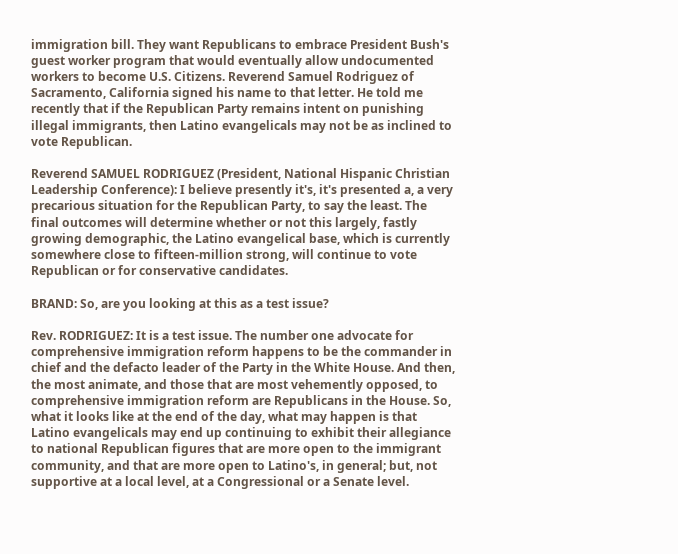immigration bill. They want Republicans to embrace President Bush's guest worker program that would eventually allow undocumented workers to become U.S. Citizens. Reverend Samuel Rodriguez of Sacramento, California signed his name to that letter. He told me recently that if the Republican Party remains intent on punishing illegal immigrants, then Latino evangelicals may not be as inclined to vote Republican.

Reverend SAMUEL RODRIGUEZ (President, National Hispanic Christian Leadership Conference): I believe presently it's, it's presented a, a very precarious situation for the Republican Party, to say the least. The final outcomes will determine whether or not this largely, fastly growing demographic, the Latino evangelical base, which is currently somewhere close to fifteen-million strong, will continue to vote Republican or for conservative candidates.

BRAND: So, are you looking at this as a test issue?

Rev. RODRIGUEZ: It is a test issue. The number one advocate for comprehensive immigration reform happens to be the commander in chief and the defacto leader of the Party in the White House. And then, the most animate, and those that are most vehemently opposed, to comprehensive immigration reform are Republicans in the House. So, what it looks like at the end of the day, what may happen is that Latino evangelicals may end up continuing to exhibit their allegiance to national Republican figures that are more open to the immigrant community, and that are more open to Latino's, in general; but, not supportive at a local level, at a Congressional or a Senate level.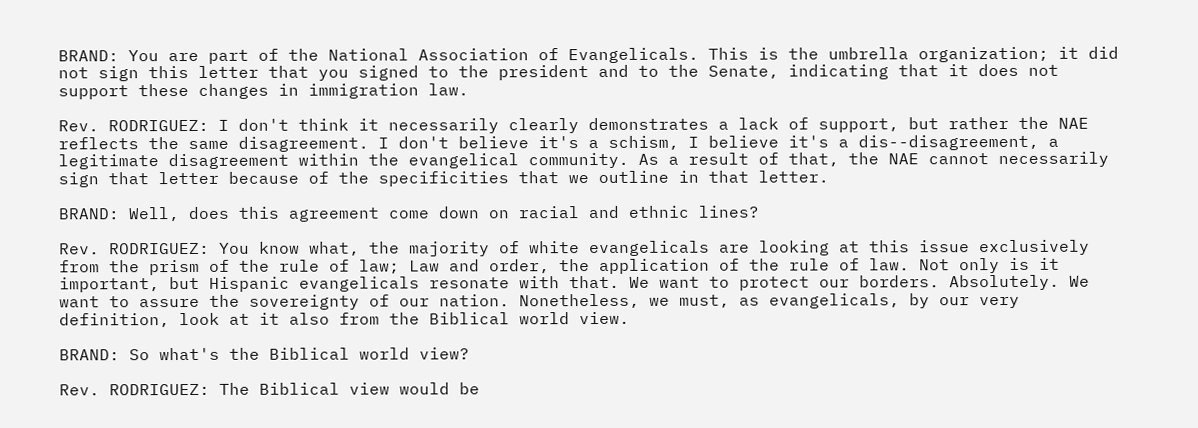BRAND: You are part of the National Association of Evangelicals. This is the umbrella organization; it did not sign this letter that you signed to the president and to the Senate, indicating that it does not support these changes in immigration law.

Rev. RODRIGUEZ: I don't think it necessarily clearly demonstrates a lack of support, but rather the NAE reflects the same disagreement. I don't believe it's a schism, I believe it's a dis--disagreement, a legitimate disagreement within the evangelical community. As a result of that, the NAE cannot necessarily sign that letter because of the specificities that we outline in that letter.

BRAND: Well, does this agreement come down on racial and ethnic lines?

Rev. RODRIGUEZ: You know what, the majority of white evangelicals are looking at this issue exclusively from the prism of the rule of law; Law and order, the application of the rule of law. Not only is it important, but Hispanic evangelicals resonate with that. We want to protect our borders. Absolutely. We want to assure the sovereignty of our nation. Nonetheless, we must, as evangelicals, by our very definition, look at it also from the Biblical world view.

BRAND: So what's the Biblical world view?

Rev. RODRIGUEZ: The Biblical view would be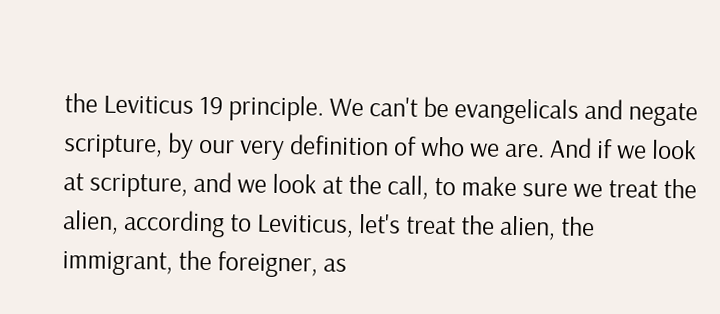the Leviticus 19 principle. We can't be evangelicals and negate scripture, by our very definition of who we are. And if we look at scripture, and we look at the call, to make sure we treat the alien, according to Leviticus, let's treat the alien, the immigrant, the foreigner, as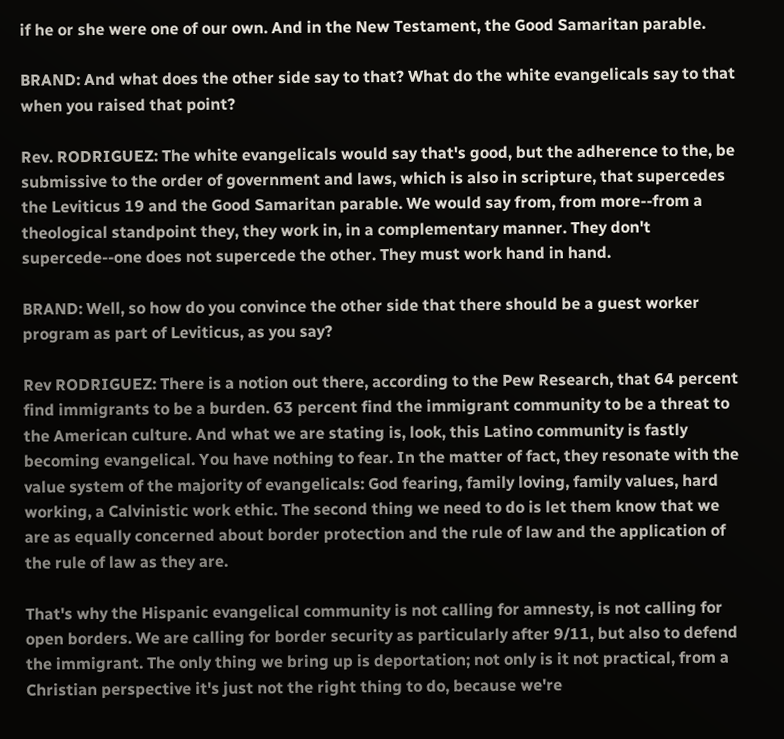if he or she were one of our own. And in the New Testament, the Good Samaritan parable.

BRAND: And what does the other side say to that? What do the white evangelicals say to that when you raised that point?

Rev. RODRIGUEZ: The white evangelicals would say that's good, but the adherence to the, be submissive to the order of government and laws, which is also in scripture, that supercedes the Leviticus 19 and the Good Samaritan parable. We would say from, from more--from a theological standpoint they, they work in, in a complementary manner. They don't supercede--one does not supercede the other. They must work hand in hand.

BRAND: Well, so how do you convince the other side that there should be a guest worker program as part of Leviticus, as you say?

Rev RODRIGUEZ: There is a notion out there, according to the Pew Research, that 64 percent find immigrants to be a burden. 63 percent find the immigrant community to be a threat to the American culture. And what we are stating is, look, this Latino community is fastly becoming evangelical. You have nothing to fear. In the matter of fact, they resonate with the value system of the majority of evangelicals: God fearing, family loving, family values, hard working, a Calvinistic work ethic. The second thing we need to do is let them know that we are as equally concerned about border protection and the rule of law and the application of the rule of law as they are.

That's why the Hispanic evangelical community is not calling for amnesty, is not calling for open borders. We are calling for border security as particularly after 9/11, but also to defend the immigrant. The only thing we bring up is deportation; not only is it not practical, from a Christian perspective it's just not the right thing to do, because we're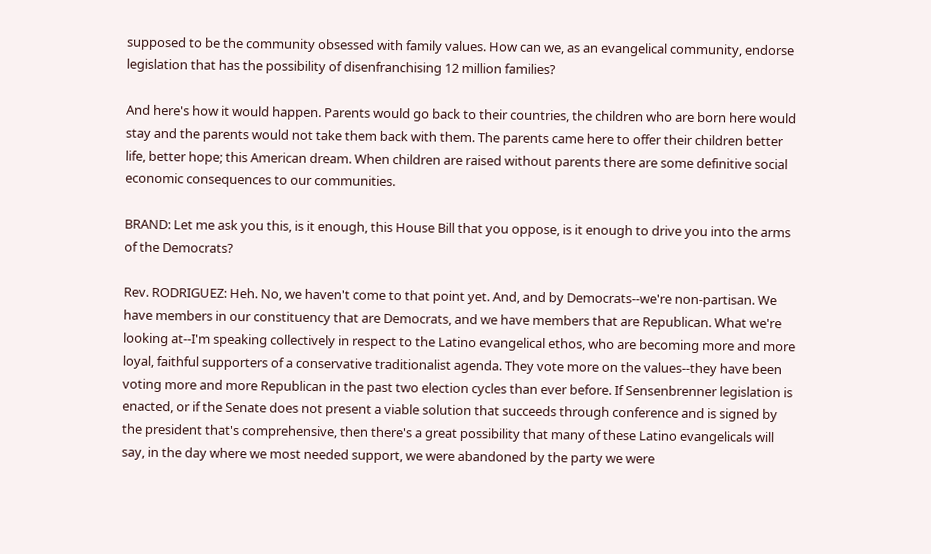supposed to be the community obsessed with family values. How can we, as an evangelical community, endorse legislation that has the possibility of disenfranchising 12 million families?

And here's how it would happen. Parents would go back to their countries, the children who are born here would stay and the parents would not take them back with them. The parents came here to offer their children better life, better hope; this American dream. When children are raised without parents there are some definitive social economic consequences to our communities.

BRAND: Let me ask you this, is it enough, this House Bill that you oppose, is it enough to drive you into the arms of the Democrats?

Rev. RODRIGUEZ: Heh. No, we haven't come to that point yet. And, and by Democrats--we're non-partisan. We have members in our constituency that are Democrats, and we have members that are Republican. What we're looking at--I'm speaking collectively in respect to the Latino evangelical ethos, who are becoming more and more loyal, faithful supporters of a conservative traditionalist agenda. They vote more on the values--they have been voting more and more Republican in the past two election cycles than ever before. If Sensenbrenner legislation is enacted, or if the Senate does not present a viable solution that succeeds through conference and is signed by the president that's comprehensive, then there's a great possibility that many of these Latino evangelicals will say, in the day where we most needed support, we were abandoned by the party we were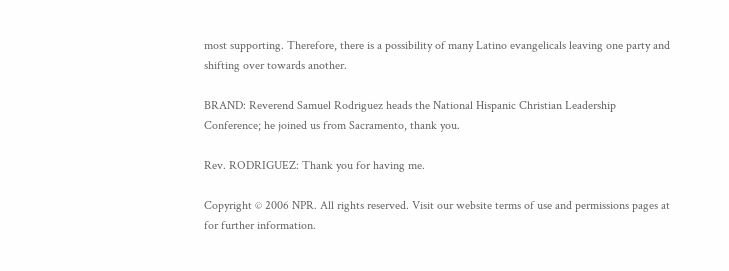most supporting. Therefore, there is a possibility of many Latino evangelicals leaving one party and shifting over towards another.

BRAND: Reverend Samuel Rodriguez heads the National Hispanic Christian Leadership Conference; he joined us from Sacramento, thank you.

Rev. RODRIGUEZ: Thank you for having me.

Copyright © 2006 NPR. All rights reserved. Visit our website terms of use and permissions pages at for further information.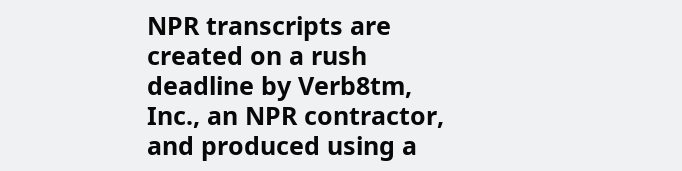NPR transcripts are created on a rush deadline by Verb8tm, Inc., an NPR contractor, and produced using a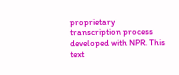proprietary transcription process developed with NPR. This text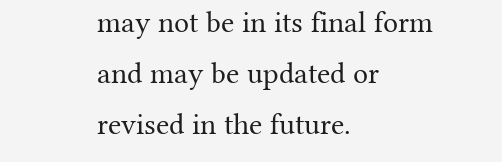may not be in its final form and may be updated or revised in the future.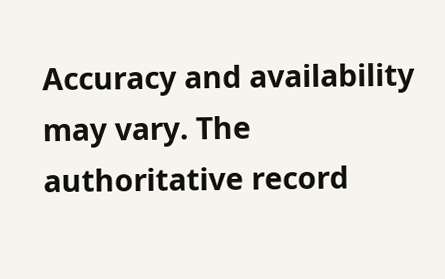Accuracy and availability may vary. The authoritative record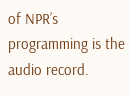of NPR’s programming is the audio record.